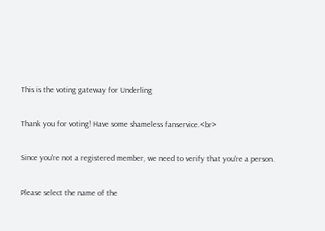This is the voting gateway for Underling

Thank you for voting! Have some shameless fanservice.<br>

Since you're not a registered member, we need to verify that you're a person.

Please select the name of the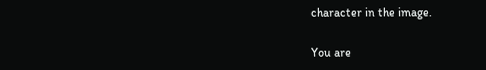character in the image.

You are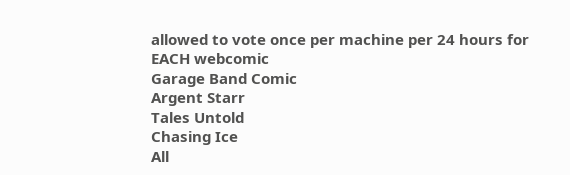allowed to vote once per machine per 24 hours for EACH webcomic
Garage Band Comic
Argent Starr
Tales Untold
Chasing Ice
All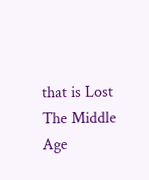that is Lost
The Middle Age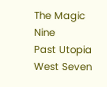The Magic Nine
Past Utopia
West Seven